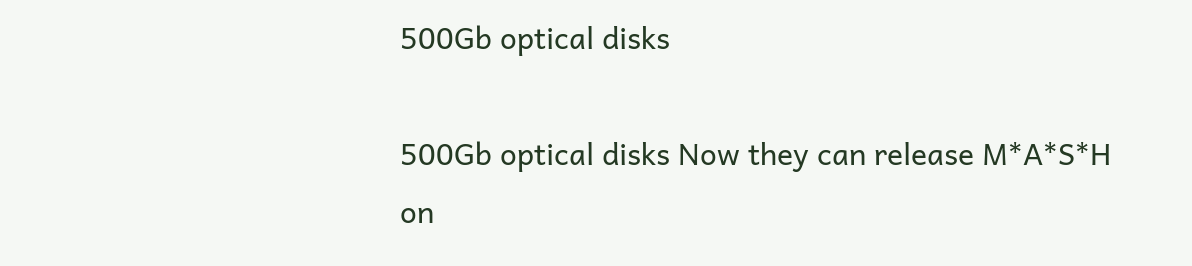500Gb optical disks

500Gb optical disks Now they can release M*A*S*H on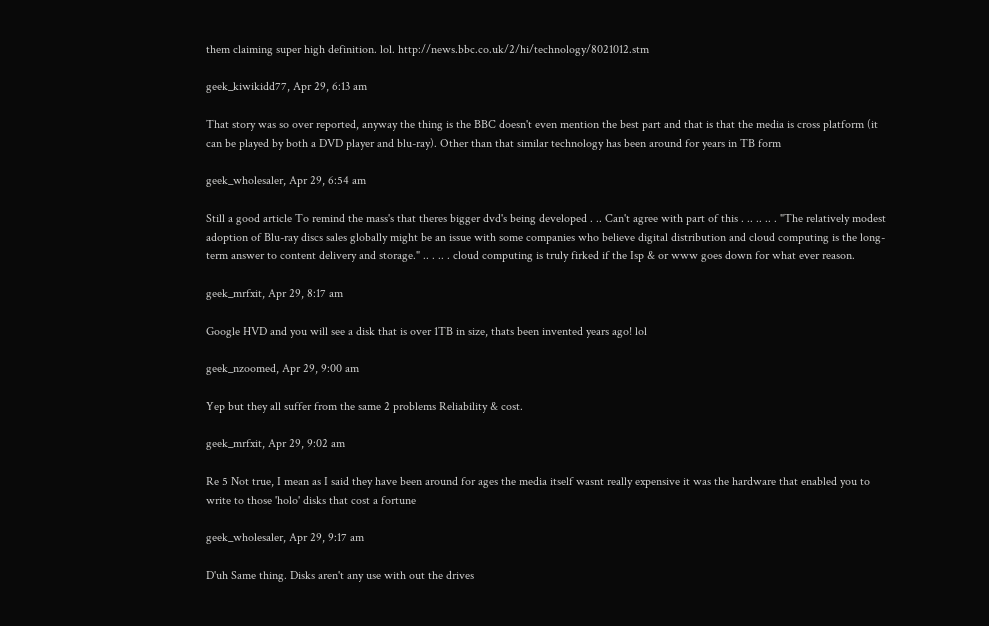them claiming super high definition. lol. http://news.bbc.co.uk/2/hi/technology/8021012.stm

geek_kiwikidd77, Apr 29, 6:13 am

That story was so over reported, anyway the thing is the BBC doesn't even mention the best part and that is that the media is cross platform (it can be played by both a DVD player and blu-ray). Other than that similar technology has been around for years in TB form

geek_wholesaler, Apr 29, 6:54 am

Still a good article To remind the mass's that theres bigger dvd's being developed . .. Can't agree with part of this . .. .. .. . "The relatively modest adoption of Blu-ray discs sales globally might be an issue with some companies who believe digital distribution and cloud computing is the long-term answer to content delivery and storage." .. . .. . cloud computing is truly firked if the Isp & or www goes down for what ever reason.

geek_mrfxit, Apr 29, 8:17 am

Google HVD and you will see a disk that is over 1TB in size, thats been invented years ago! lol

geek_nzoomed, Apr 29, 9:00 am

Yep but they all suffer from the same 2 problems Reliability & cost.

geek_mrfxit, Apr 29, 9:02 am

Re 5 Not true, I mean as I said they have been around for ages the media itself wasnt really expensive it was the hardware that enabled you to write to those 'holo' disks that cost a fortune

geek_wholesaler, Apr 29, 9:17 am

D'uh Same thing. Disks aren't any use with out the drives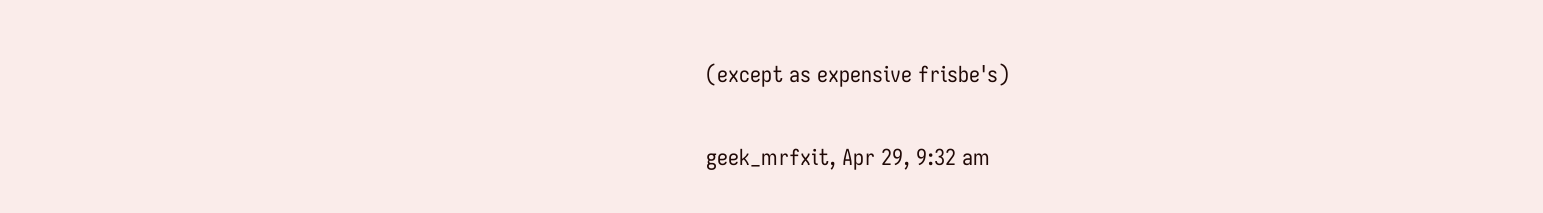(except as expensive frisbe's)

geek_mrfxit, Apr 29, 9:32 am